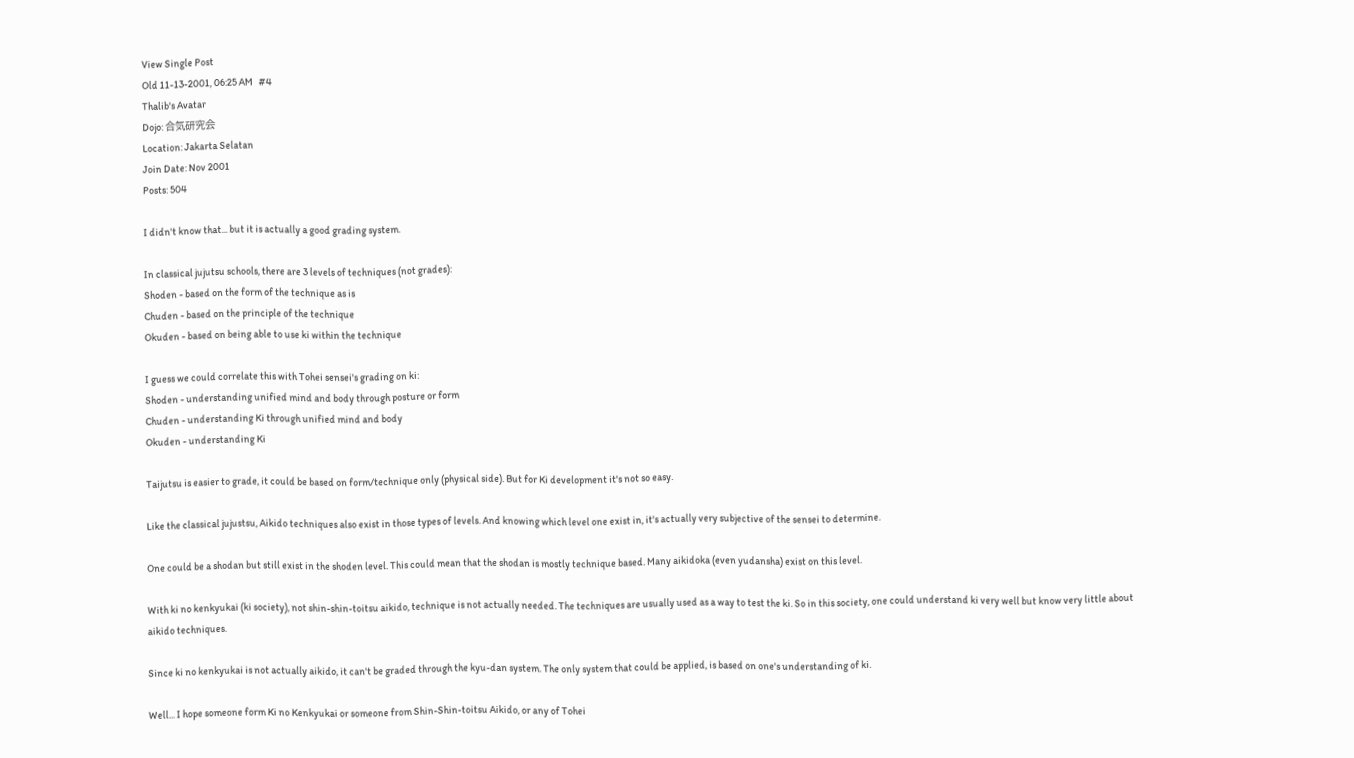View Single Post
Old 11-13-2001, 06:25 AM   #4
Thalib's Avatar
Dojo: 合気研究会
Location: Jakarta Selatan
Join Date: Nov 2001
Posts: 504

I didn't know that... but it is actually a good grading system.

In classical jujutsu schools, there are 3 levels of techniques (not grades):
Shoden - based on the form of the technique as is
Chuden - based on the principle of the technique
Okuden - based on being able to use ki within the technique

I guess we could correlate this with Tohei sensei's grading on ki:
Shoden - understanding unified mind and body through posture or form
Chuden - understanding Ki through unified mind and body
Okuden - understanding Ki

Taijutsu is easier to grade, it could be based on form/technique only (physical side). But for Ki development it's not so easy.

Like the classical jujustsu, Aikido techniques also exist in those types of levels. And knowing which level one exist in, it's actually very subjective of the sensei to determine.

One could be a shodan but still exist in the shoden level. This could mean that the shodan is mostly technique based. Many aikidoka (even yudansha) exist on this level.

With ki no kenkyukai (ki society), not shin-shin-toitsu aikido, technique is not actually needed. The techniques are usually used as a way to test the ki. So in this society, one could understand ki very well but know very little about aikido techniques.

Since ki no kenkyukai is not actually aikido, it can't be graded through the kyu-dan system. The only system that could be applied, is based on one's understanding of ki.

Well... I hope someone form Ki no Kenkyukai or someone from Shin-Shin-toitsu Aikido, or any of Tohei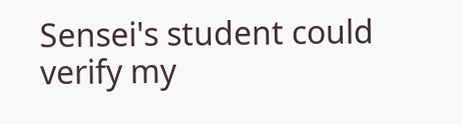Sensei's student could verify my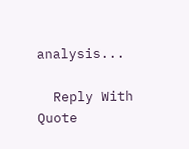analysis...

  Reply With Quote